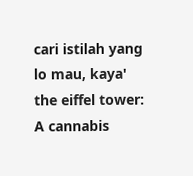cari istilah yang lo mau, kaya' the eiffel tower:
A cannabis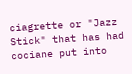ciagrette or "Jazz Stick" that has had cociane put into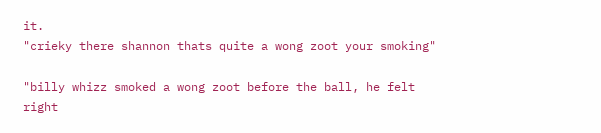it.
"crieky there shannon thats quite a wong zoot your smoking"

"billy whizz smoked a wong zoot before the ball, he felt right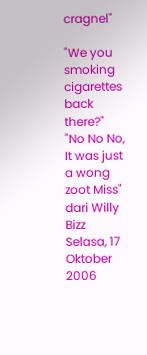cragnel"

"We you smoking cigarettes back there?"
"No No No, It was just a wong zoot Miss"
dari Willy Bizz Selasa, 17 Oktober 2006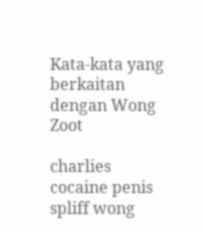Kata-kata yang berkaitan dengan Wong Zoot

charlies cocaine penis spliff wong